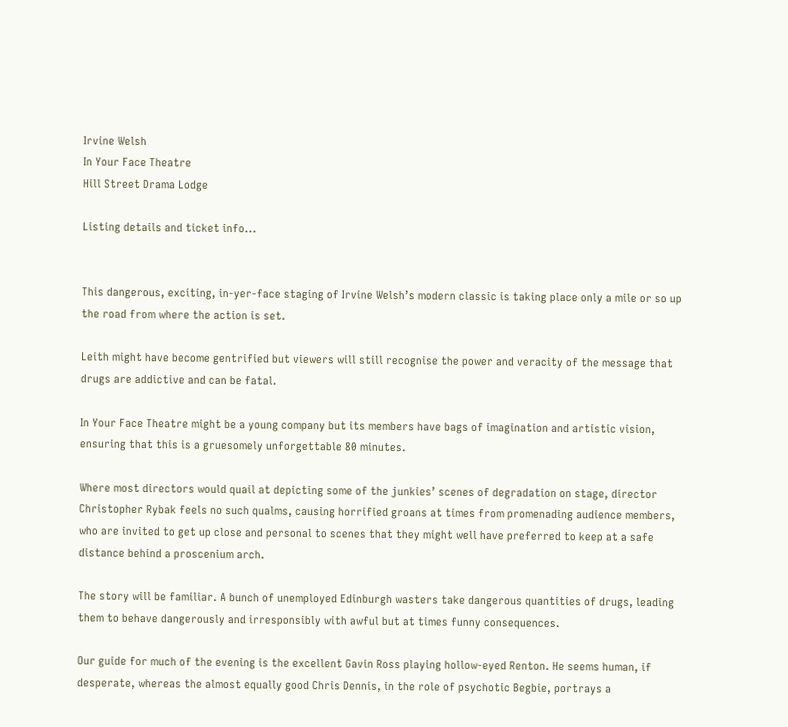Irvine Welsh
In Your Face Theatre
Hill Street Drama Lodge

Listing details and ticket info...


This dangerous, exciting, in-yer-face staging of Irvine Welsh’s modern classic is taking place only a mile or so up the road from where the action is set.

Leith might have become gentrified but viewers will still recognise the power and veracity of the message that drugs are addictive and can be fatal.

In Your Face Theatre might be a young company but its members have bags of imagination and artistic vision, ensuring that this is a gruesomely unforgettable 80 minutes.

Where most directors would quail at depicting some of the junkies’ scenes of degradation on stage, director Christopher Rybak feels no such qualms, causing horrified groans at times from promenading audience members, who are invited to get up close and personal to scenes that they might well have preferred to keep at a safe distance behind a proscenium arch.

The story will be familiar. A bunch of unemployed Edinburgh wasters take dangerous quantities of drugs, leading them to behave dangerously and irresponsibly with awful but at times funny consequences.

Our guide for much of the evening is the excellent Gavin Ross playing hollow-eyed Renton. He seems human, if desperate, whereas the almost equally good Chris Dennis, in the role of psychotic Begbie, portrays a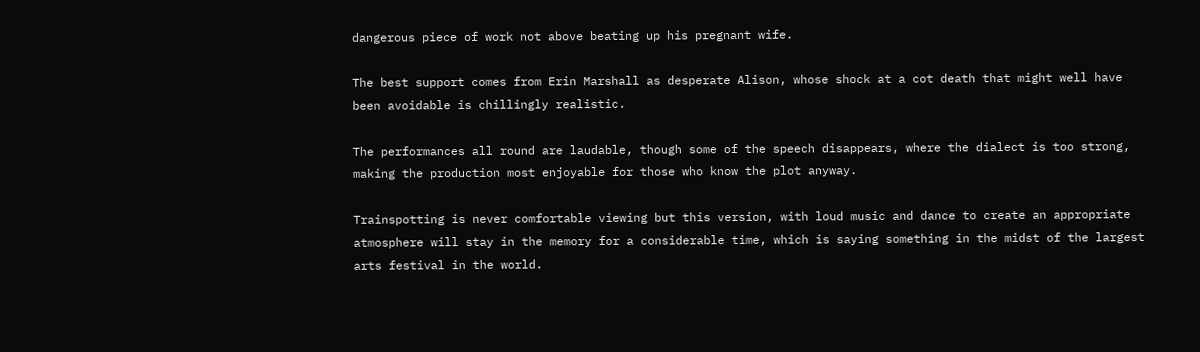dangerous piece of work not above beating up his pregnant wife.

The best support comes from Erin Marshall as desperate Alison, whose shock at a cot death that might well have been avoidable is chillingly realistic.

The performances all round are laudable, though some of the speech disappears, where the dialect is too strong, making the production most enjoyable for those who know the plot anyway.

Trainspotting is never comfortable viewing but this version, with loud music and dance to create an appropriate atmosphere will stay in the memory for a considerable time, which is saying something in the midst of the largest arts festival in the world.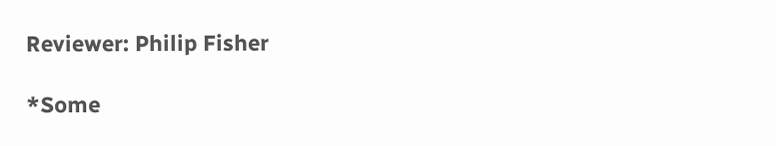Reviewer: Philip Fisher

*Some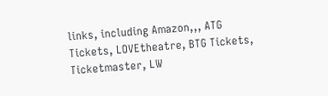links, including Amazon,,, ATG Tickets, LOVEtheatre, BTG Tickets, Ticketmaster, LW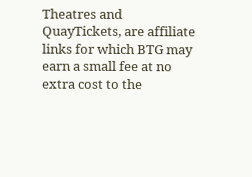Theatres and QuayTickets, are affiliate links for which BTG may earn a small fee at no extra cost to the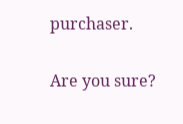purchaser.

Are you sure?